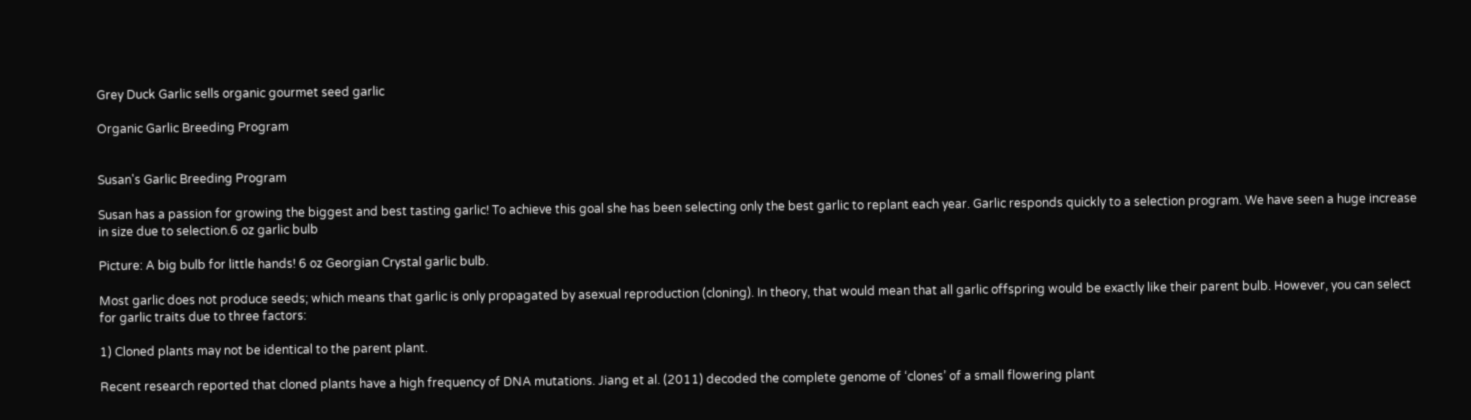Grey Duck Garlic sells organic gourmet seed garlic

Organic Garlic Breeding Program


Susan's Garlic Breeding Program

Susan has a passion for growing the biggest and best tasting garlic! To achieve this goal she has been selecting only the best garlic to replant each year. Garlic responds quickly to a selection program. We have seen a huge increase in size due to selection.6 oz garlic bulb

Picture: A big bulb for little hands! 6 oz Georgian Crystal garlic bulb.

Most garlic does not produce seeds; which means that garlic is only propagated by asexual reproduction (cloning). In theory, that would mean that all garlic offspring would be exactly like their parent bulb. However, you can select for garlic traits due to three factors:

1) Cloned plants may not be identical to the parent plant.

Recent research reported that cloned plants have a high frequency of DNA mutations. Jiang et al. (2011) decoded the complete genome of ‘clones’ of a small flowering plant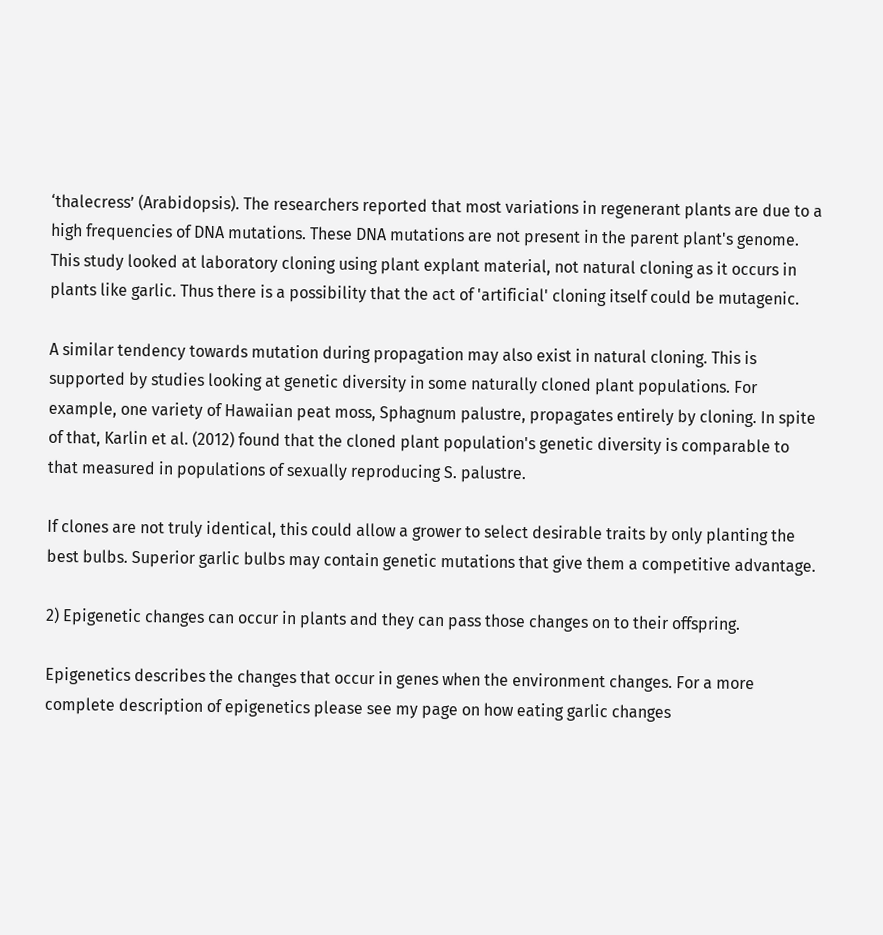‘thalecress’ (Arabidopsis). The researchers reported that most variations in regenerant plants are due to a high frequencies of DNA mutations. These DNA mutations are not present in the parent plant's genome. This study looked at laboratory cloning using plant explant material, not natural cloning as it occurs in plants like garlic. Thus there is a possibility that the act of 'artificial' cloning itself could be mutagenic.

A similar tendency towards mutation during propagation may also exist in natural cloning. This is supported by studies looking at genetic diversity in some naturally cloned plant populations. For example, one variety of Hawaiian peat moss, Sphagnum palustre, propagates entirely by cloning. In spite of that, Karlin et al. (2012) found that the cloned plant population's genetic diversity is comparable to that measured in populations of sexually reproducing S. palustre.

If clones are not truly identical, this could allow a grower to select desirable traits by only planting the best bulbs. Superior garlic bulbs may contain genetic mutations that give them a competitive advantage.

2) Epigenetic changes can occur in plants and they can pass those changes on to their offspring.

Epigenetics describes the changes that occur in genes when the environment changes. For a more complete description of epigenetics please see my page on how eating garlic changes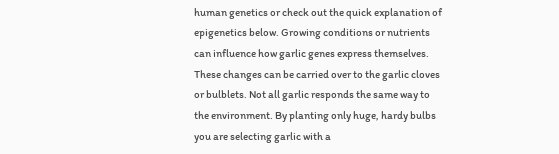human genetics or check out the quick explanation of epigenetics below. Growing conditions or nutrients can influence how garlic genes express themselves. These changes can be carried over to the garlic cloves or bulblets. Not all garlic responds the same way to the environment. By planting only huge, hardy bulbs you are selecting garlic with a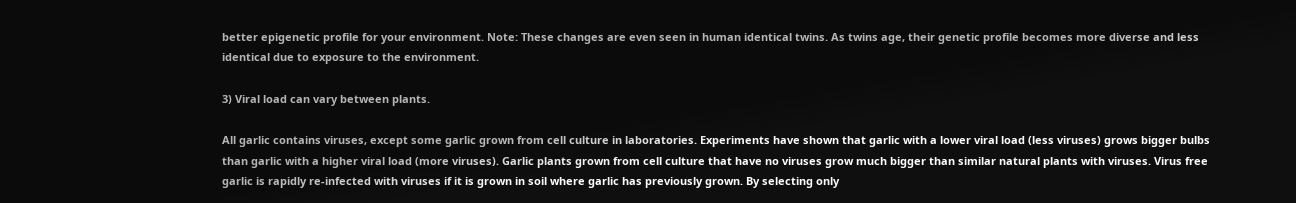better epigenetic profile for your environment. Note: These changes are even seen in human identical twins. As twins age, their genetic profile becomes more diverse and less identical due to exposure to the environment.

3) Viral load can vary between plants.

All garlic contains viruses, except some garlic grown from cell culture in laboratories. Experiments have shown that garlic with a lower viral load (less viruses) grows bigger bulbs than garlic with a higher viral load (more viruses). Garlic plants grown from cell culture that have no viruses grow much bigger than similar natural plants with viruses. Virus free garlic is rapidly re-infected with viruses if it is grown in soil where garlic has previously grown. By selecting only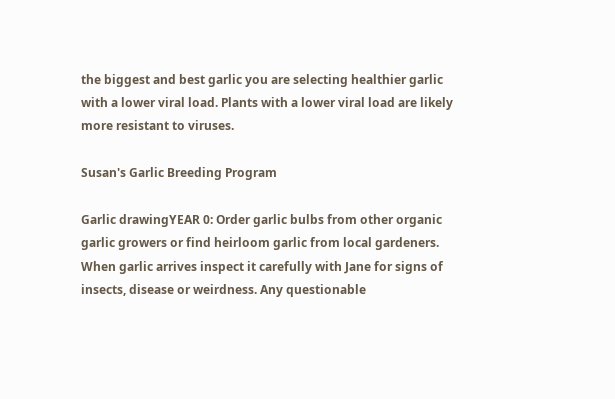the biggest and best garlic you are selecting healthier garlic with a lower viral load. Plants with a lower viral load are likely more resistant to viruses.

Susan's Garlic Breeding Program

Garlic drawingYEAR 0: Order garlic bulbs from other organic garlic growers or find heirloom garlic from local gardeners. When garlic arrives inspect it carefully with Jane for signs of insects, disease or weirdness. Any questionable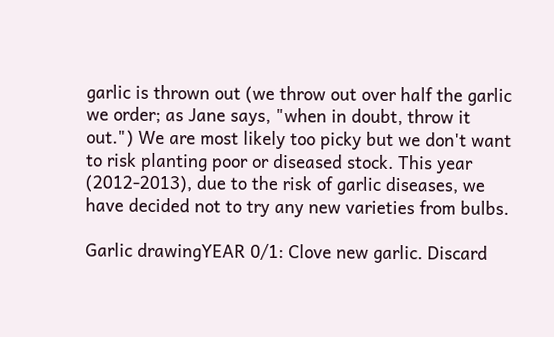garlic is thrown out (we throw out over half the garlic we order; as Jane says, "when in doubt, throw it out.") We are most likely too picky but we don't want to risk planting poor or diseased stock. This year (2012-2013), due to the risk of garlic diseases, we have decided not to try any new varieties from bulbs.

Garlic drawingYEAR 0/1: Clove new garlic. Discard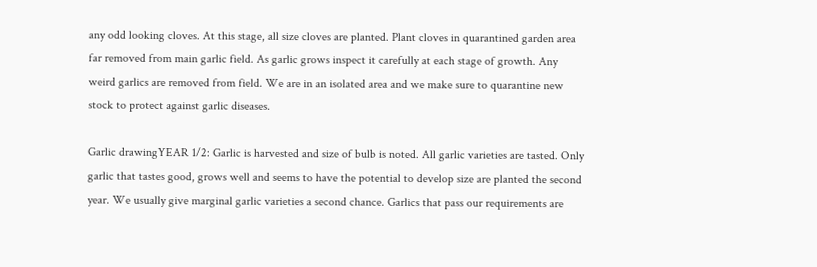any odd looking cloves. At this stage, all size cloves are planted. Plant cloves in quarantined garden area far removed from main garlic field. As garlic grows inspect it carefully at each stage of growth. Any weird garlics are removed from field. We are in an isolated area and we make sure to quarantine new stock to protect against garlic diseases.

Garlic drawingYEAR 1/2: Garlic is harvested and size of bulb is noted. All garlic varieties are tasted. Only garlic that tastes good, grows well and seems to have the potential to develop size are planted the second year. We usually give marginal garlic varieties a second chance. Garlics that pass our requirements are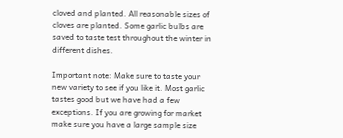cloved and planted. All reasonable sizes of cloves are planted. Some garlic bulbs are saved to taste test throughout the winter in different dishes.

Important note: Make sure to taste your new variety to see if you like it. Most garlic tastes good but we have had a few exceptions. If you are growing for market make sure you have a large sample size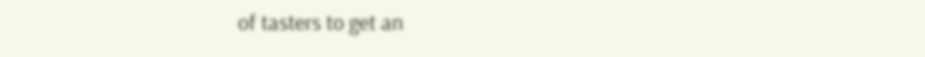of tasters to get an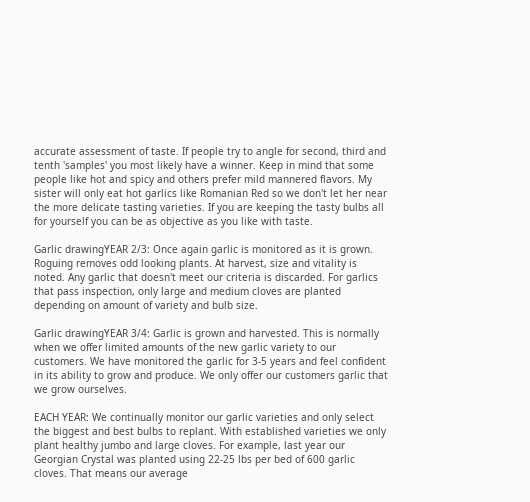accurate assessment of taste. If people try to angle for second, third and tenth 'samples' you most likely have a winner. Keep in mind that some people like hot and spicy and others prefer mild mannered flavors. My sister will only eat hot garlics like Romanian Red so we don't let her near the more delicate tasting varieties. If you are keeping the tasty bulbs all for yourself you can be as objective as you like with taste.

Garlic drawingYEAR 2/3: Once again garlic is monitored as it is grown. Roguing removes odd looking plants. At harvest, size and vitality is noted. Any garlic that doesn't meet our criteria is discarded. For garlics that pass inspection, only large and medium cloves are planted depending on amount of variety and bulb size.

Garlic drawingYEAR 3/4: Garlic is grown and harvested. This is normally when we offer limited amounts of the new garlic variety to our customers. We have monitored the garlic for 3-5 years and feel confident in its ability to grow and produce. We only offer our customers garlic that we grow ourselves.

EACH YEAR: We continually monitor our garlic varieties and only select the biggest and best bulbs to replant. With established varieties we only plant healthy jumbo and large cloves. For example, last year our Georgian Crystal was planted using 22-25 lbs per bed of 600 garlic cloves. That means our average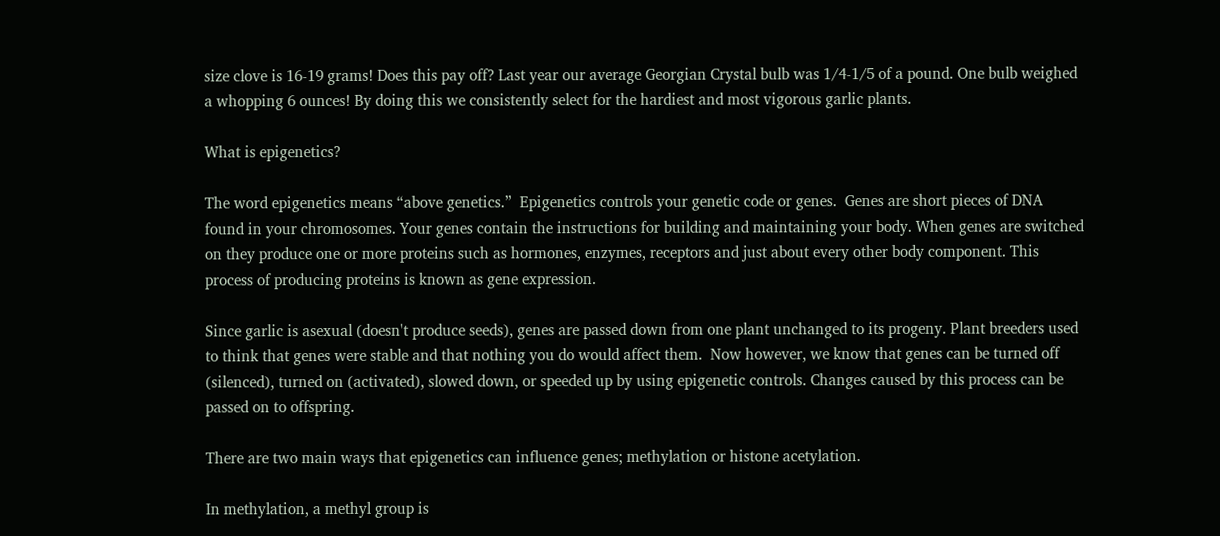size clove is 16-19 grams! Does this pay off? Last year our average Georgian Crystal bulb was 1/4-1/5 of a pound. One bulb weighed a whopping 6 ounces! By doing this we consistently select for the hardiest and most vigorous garlic plants.

What is epigenetics?

The word epigenetics means “above genetics.”  Epigenetics controls your genetic code or genes.  Genes are short pieces of DNA found in your chromosomes. Your genes contain the instructions for building and maintaining your body. When genes are switched on they produce one or more proteins such as hormones, enzymes, receptors and just about every other body component. This process of producing proteins is known as gene expression.

Since garlic is asexual (doesn't produce seeds), genes are passed down from one plant unchanged to its progeny. Plant breeders used to think that genes were stable and that nothing you do would affect them.  Now however, we know that genes can be turned off (silenced), turned on (activated), slowed down, or speeded up by using epigenetic controls. Changes caused by this process can be passed on to offspring.

There are two main ways that epigenetics can influence genes; methylation or histone acetylation.

In methylation, a methyl group is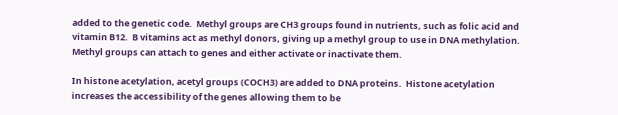added to the genetic code.  Methyl groups are CH3 groups found in nutrients, such as folic acid and vitamin B12.  B vitamins act as methyl donors, giving up a methyl group to use in DNA methylation. Methyl groups can attach to genes and either activate or inactivate them.

In histone acetylation, acetyl groups (COCH3) are added to DNA proteins.  Histone acetylation increases the accessibility of the genes allowing them to be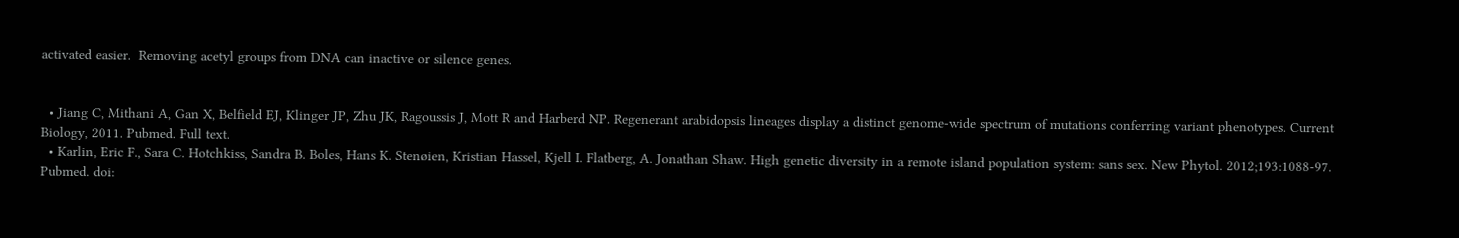activated easier.  Removing acetyl groups from DNA can inactive or silence genes.


  • Jiang C, Mithani A, Gan X, Belfield EJ, Klinger JP, Zhu JK, Ragoussis J, Mott R and Harberd NP. Regenerant arabidopsis lineages display a distinct genome-wide spectrum of mutations conferring variant phenotypes. Current Biology, 2011. Pubmed. Full text.
  • Karlin, Eric F., Sara C. Hotchkiss, Sandra B. Boles, Hans K. Stenøien, Kristian Hassel, Kjell I. Flatberg, A. Jonathan Shaw. High genetic diversity in a remote island population system: sans sex. New Phytol. 2012;193:1088-97. Pubmed. doi: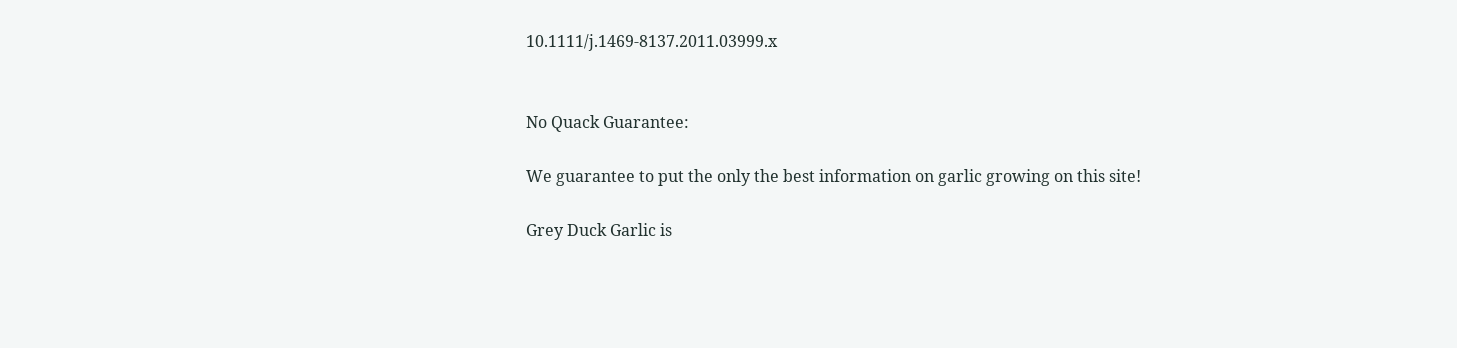10.1111/j.1469-8137.2011.03999.x


No Quack Guarantee:

We guarantee to put the only the best information on garlic growing on this site!

Grey Duck Garlic is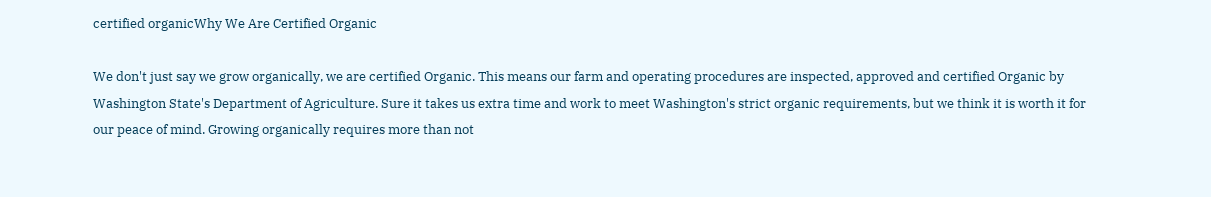certified organicWhy We Are Certified Organic

We don't just say we grow organically, we are certified Organic. This means our farm and operating procedures are inspected, approved and certified Organic by Washington State's Department of Agriculture. Sure it takes us extra time and work to meet Washington's strict organic requirements, but we think it is worth it for our peace of mind. Growing organically requires more than not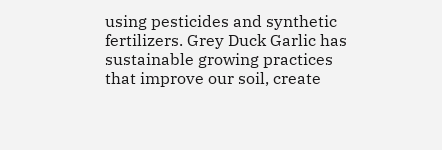using pesticides and synthetic fertilizers. Grey Duck Garlic has sustainable growing practices that improve our soil, create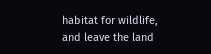habitat for wildlife, and leave the land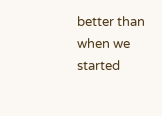better than when we started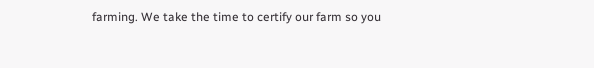farming. We take the time to certify our farm so you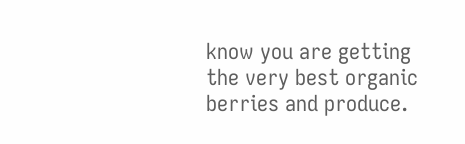know you are getting the very best organic berries and produce.